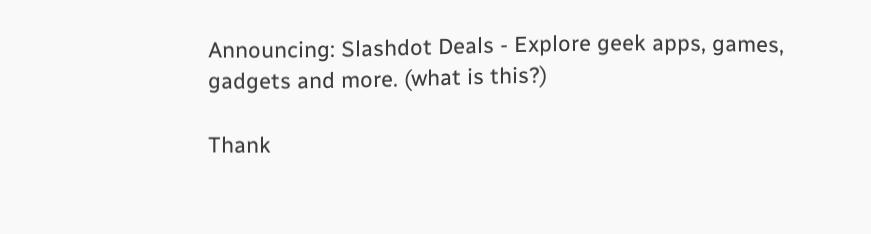Announcing: Slashdot Deals - Explore geek apps, games, gadgets and more. (what is this?)

Thank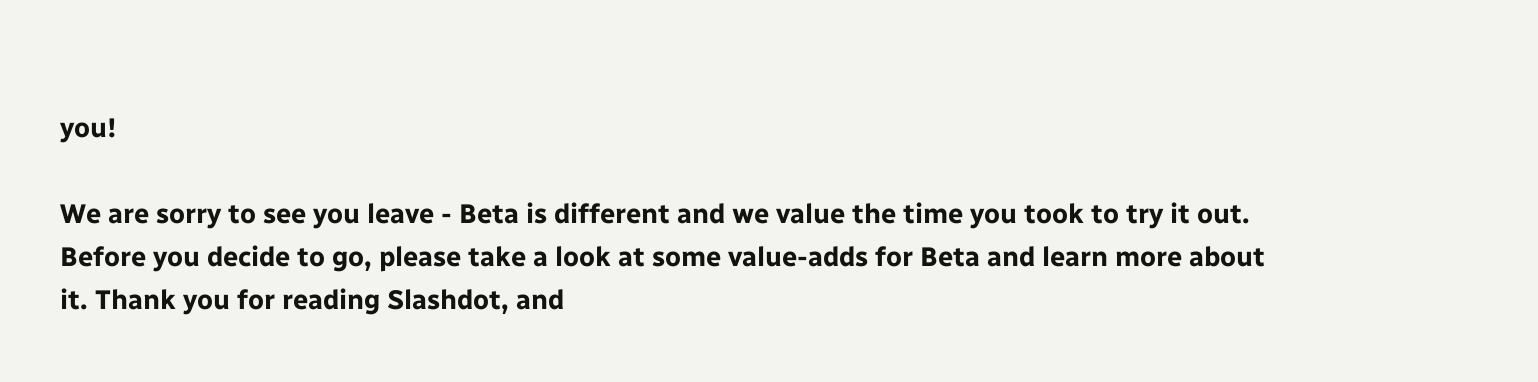you!

We are sorry to see you leave - Beta is different and we value the time you took to try it out. Before you decide to go, please take a look at some value-adds for Beta and learn more about it. Thank you for reading Slashdot, and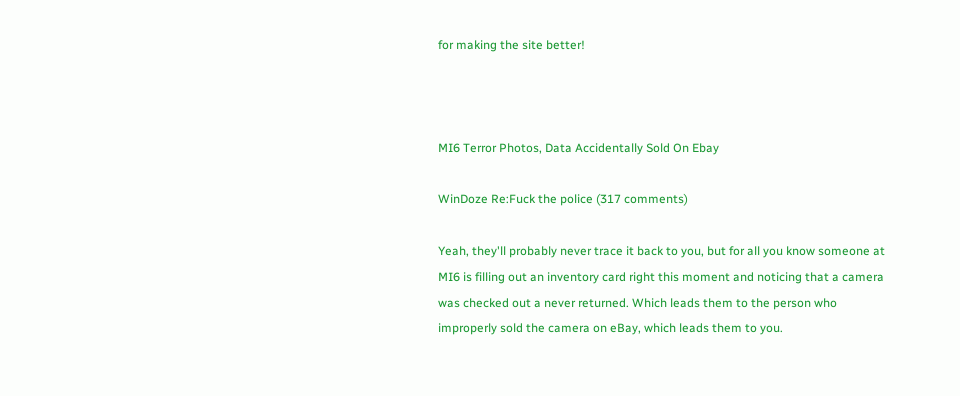for making the site better!



MI6 Terror Photos, Data Accidentally Sold On Ebay

WinDoze Re:Fuck the police (317 comments)

Yeah, they'll probably never trace it back to you, but for all you know someone at MI6 is filling out an inventory card right this moment and noticing that a camera was checked out a never returned. Which leads them to the person who improperly sold the camera on eBay, which leads them to you.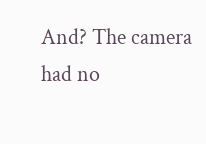And? The camera had no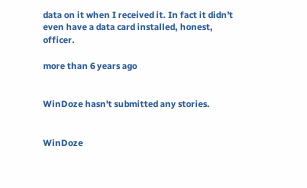data on it when I received it. In fact it didn't even have a data card installed, honest, officer.

more than 6 years ago


WinDoze hasn't submitted any stories.


WinDoze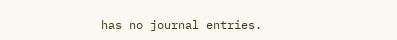has no journal entries.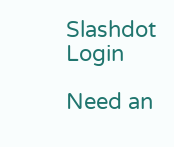Slashdot Login

Need an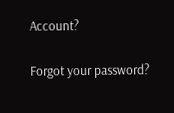Account?

Forgot your password?